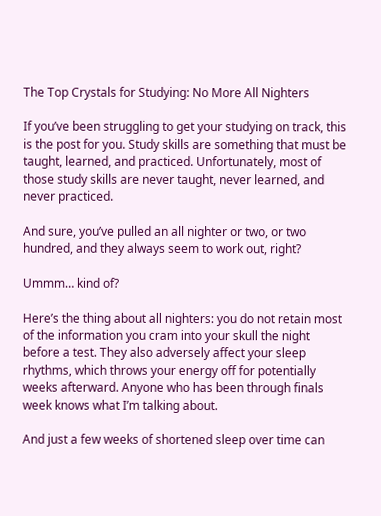The Top Crystals for Studying: No More All Nighters

If you’ve been struggling to get your studying on track, this is the post for you. Study skills are something that must be taught, learned, and practiced. Unfortunately, most of those study skills are never taught, never learned, and never practiced.

And sure, you’ve pulled an all nighter or two, or two hundred, and they always seem to work out, right?

Ummm… kind of?

Here’s the thing about all nighters: you do not retain most of the information you cram into your skull the night before a test. They also adversely affect your sleep rhythms, which throws your energy off for potentially weeks afterward. Anyone who has been through finals week knows what I’m talking about.

And just a few weeks of shortened sleep over time can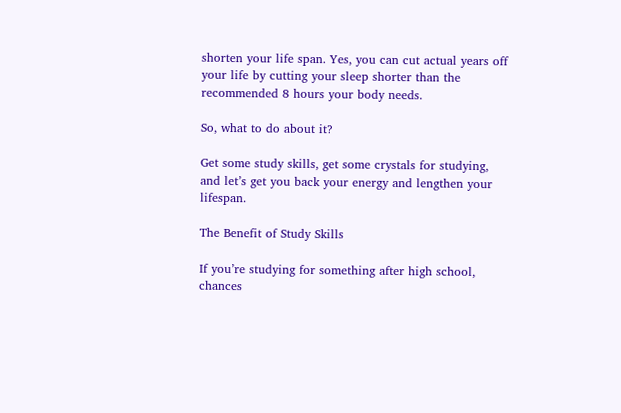shorten your life span. Yes, you can cut actual years off your life by cutting your sleep shorter than the recommended 8 hours your body needs.

So, what to do about it?

Get some study skills, get some crystals for studying, and let’s get you back your energy and lengthen your lifespan.

The Benefit of Study Skills

If you’re studying for something after high school, chances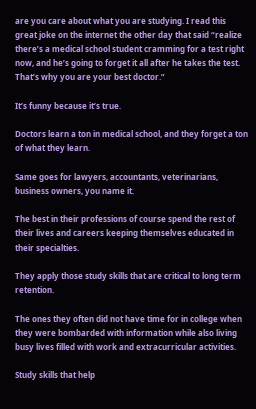are you care about what you are studying. I read this great joke on the internet the other day that said “realize there’s a medical school student cramming for a test right now, and he’s going to forget it all after he takes the test. That’s why you are your best doctor.”

It’s funny because it’s true.

Doctors learn a ton in medical school, and they forget a ton of what they learn.

Same goes for lawyers, accountants, veterinarians, business owners, you name it.

The best in their professions of course spend the rest of their lives and careers keeping themselves educated in their specialties.

They apply those study skills that are critical to long term retention.

The ones they often did not have time for in college when they were bombarded with information while also living busy lives filled with work and extracurricular activities.

Study skills that help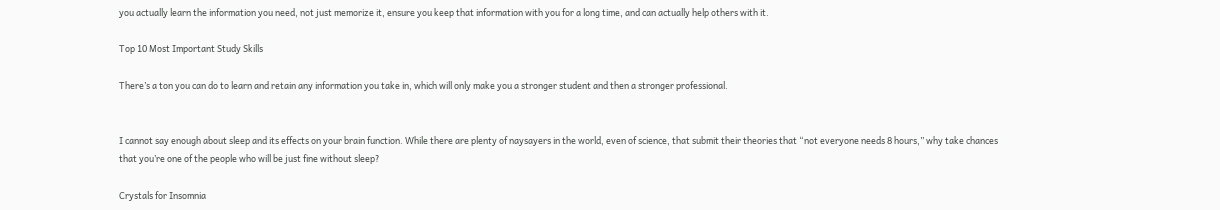you actually learn the information you need, not just memorize it, ensure you keep that information with you for a long time, and can actually help others with it.

Top 10 Most Important Study Skills

There’s a ton you can do to learn and retain any information you take in, which will only make you a stronger student and then a stronger professional.


I cannot say enough about sleep and its effects on your brain function. While there are plenty of naysayers in the world, even of science, that submit their theories that “not everyone needs 8 hours,” why take chances that you’re one of the people who will be just fine without sleep?

Crystals for Insomnia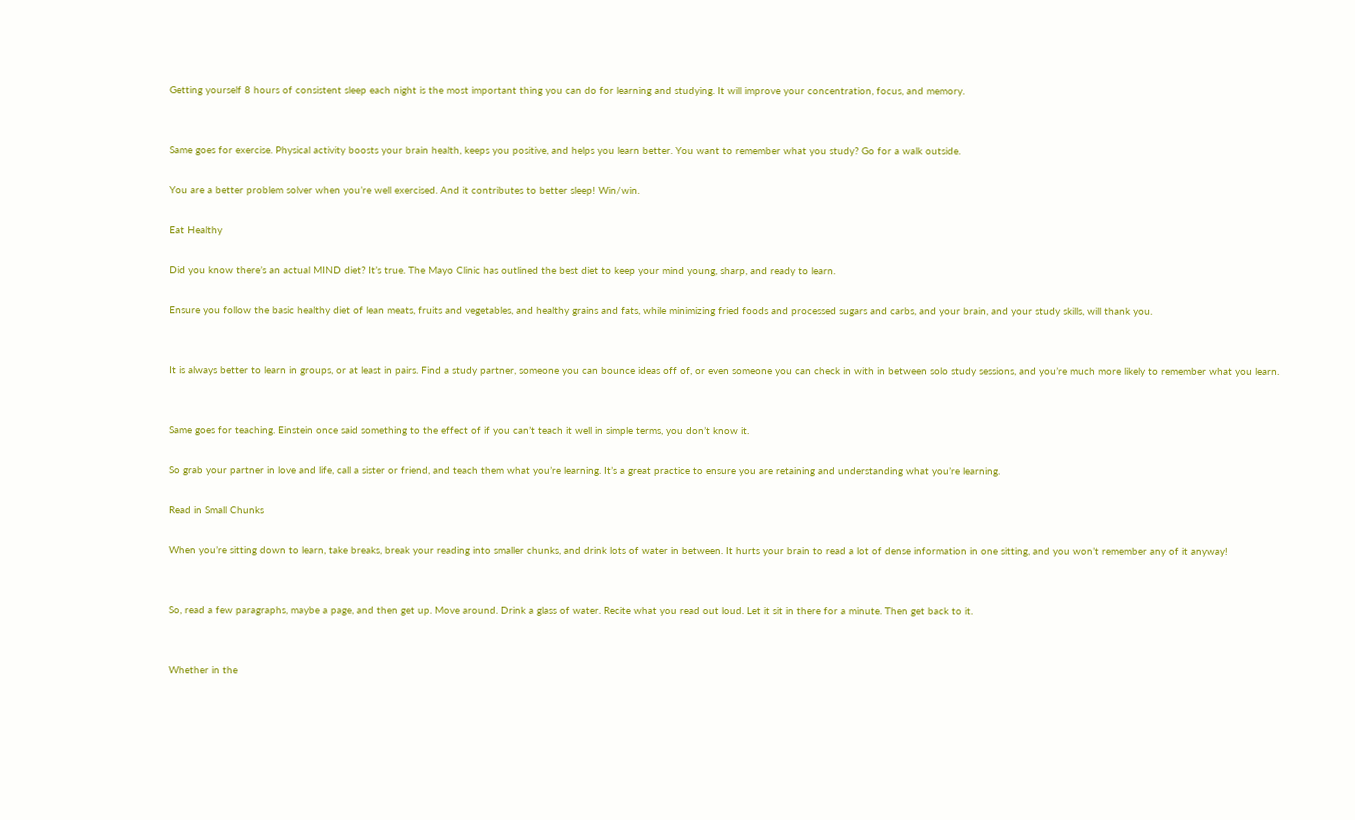Getting yourself 8 hours of consistent sleep each night is the most important thing you can do for learning and studying. It will improve your concentration, focus, and memory.


Same goes for exercise. Physical activity boosts your brain health, keeps you positive, and helps you learn better. You want to remember what you study? Go for a walk outside.

You are a better problem solver when you’re well exercised. And it contributes to better sleep! Win/win.

Eat Healthy

Did you know there’s an actual MIND diet? It’s true. The Mayo Clinic has outlined the best diet to keep your mind young, sharp, and ready to learn.

Ensure you follow the basic healthy diet of lean meats, fruits and vegetables, and healthy grains and fats, while minimizing fried foods and processed sugars and carbs, and your brain, and your study skills, will thank you.


It is always better to learn in groups, or at least in pairs. Find a study partner, someone you can bounce ideas off of, or even someone you can check in with in between solo study sessions, and you’re much more likely to remember what you learn.


Same goes for teaching. Einstein once said something to the effect of if you can’t teach it well in simple terms, you don’t know it.

So grab your partner in love and life, call a sister or friend, and teach them what you’re learning. It’s a great practice to ensure you are retaining and understanding what you’re learning.

Read in Small Chunks

When you’re sitting down to learn, take breaks, break your reading into smaller chunks, and drink lots of water in between. It hurts your brain to read a lot of dense information in one sitting, and you won’t remember any of it anyway!


So, read a few paragraphs, maybe a page, and then get up. Move around. Drink a glass of water. Recite what you read out loud. Let it sit in there for a minute. Then get back to it.


Whether in the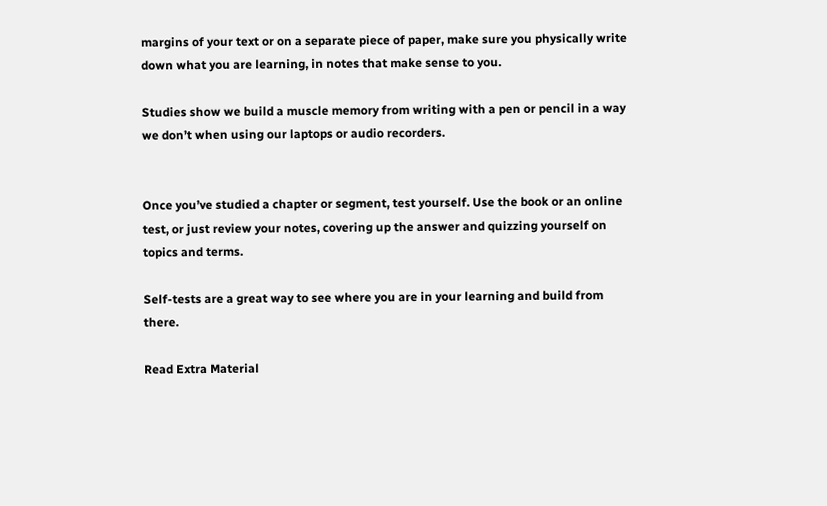margins of your text or on a separate piece of paper, make sure you physically write down what you are learning, in notes that make sense to you.

Studies show we build a muscle memory from writing with a pen or pencil in a way we don’t when using our laptops or audio recorders.


Once you’ve studied a chapter or segment, test yourself. Use the book or an online test, or just review your notes, covering up the answer and quizzing yourself on topics and terms.

Self-tests are a great way to see where you are in your learning and build from there.

Read Extra Material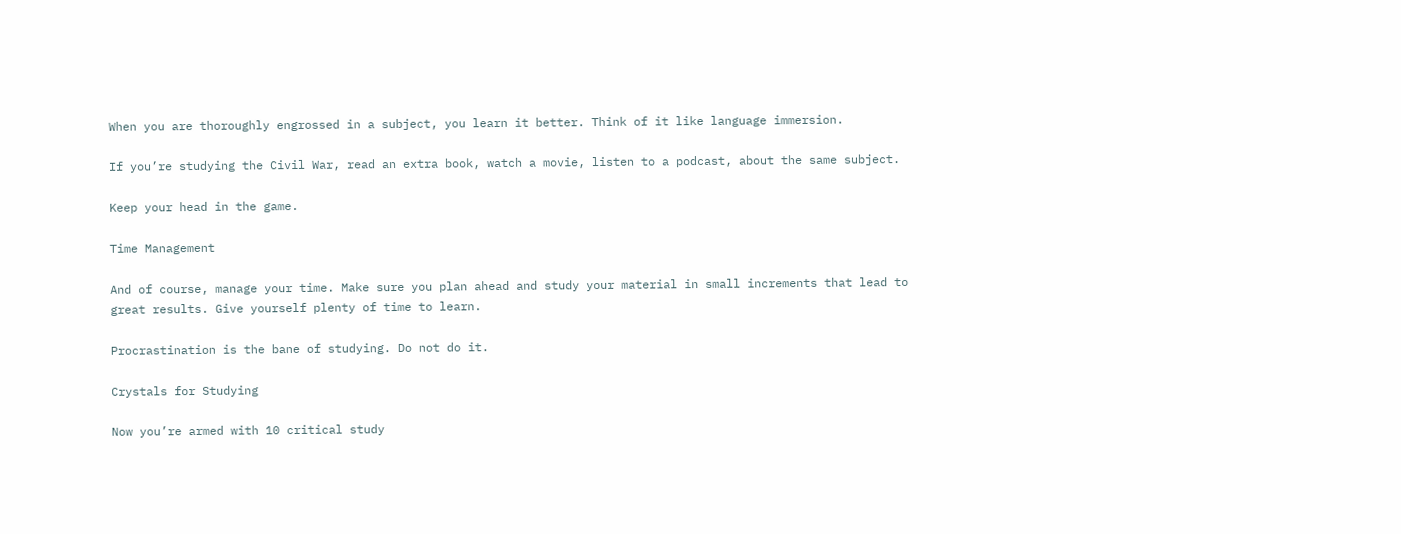When you are thoroughly engrossed in a subject, you learn it better. Think of it like language immersion.

If you’re studying the Civil War, read an extra book, watch a movie, listen to a podcast, about the same subject.

Keep your head in the game.

Time Management

And of course, manage your time. Make sure you plan ahead and study your material in small increments that lead to great results. Give yourself plenty of time to learn.

Procrastination is the bane of studying. Do not do it.

Crystals for Studying

Now you’re armed with 10 critical study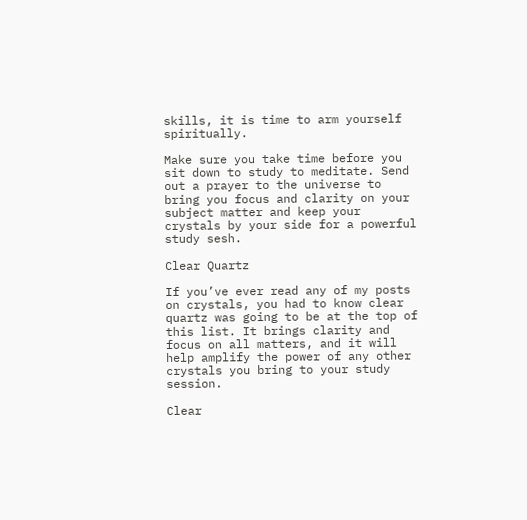skills, it is time to arm yourself spiritually.

Make sure you take time before you sit down to study to meditate. Send out a prayer to the universe to bring you focus and clarity on your subject matter and keep your crystals by your side for a powerful study sesh.

Clear Quartz

If you’ve ever read any of my posts on crystals, you had to know clear quartz was going to be at the top of this list. It brings clarity and focus on all matters, and it will help amplify the power of any other crystals you bring to your study session.

Clear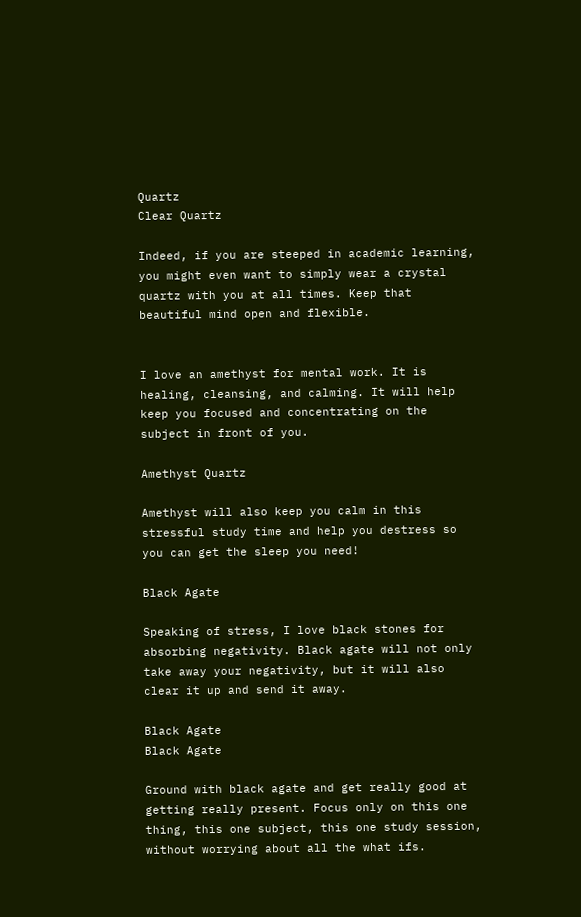Quartz
Clear Quartz

Indeed, if you are steeped in academic learning, you might even want to simply wear a crystal quartz with you at all times. Keep that beautiful mind open and flexible.


I love an amethyst for mental work. It is healing, cleansing, and calming. It will help keep you focused and concentrating on the subject in front of you.

Amethyst Quartz

Amethyst will also keep you calm in this stressful study time and help you destress so you can get the sleep you need!

Black Agate

Speaking of stress, I love black stones for absorbing negativity. Black agate will not only take away your negativity, but it will also clear it up and send it away.

Black Agate
Black Agate

Ground with black agate and get really good at getting really present. Focus only on this one thing, this one subject, this one study session, without worrying about all the what ifs.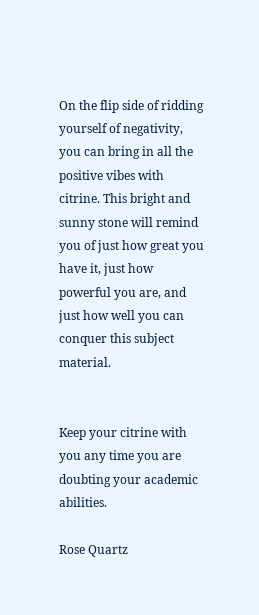On the flip side of ridding yourself of negativity, you can bring in all the positive vibes with citrine. This bright and sunny stone will remind you of just how great you have it, just how powerful you are, and just how well you can conquer this subject material.


Keep your citrine with you any time you are doubting your academic abilities.

Rose Quartz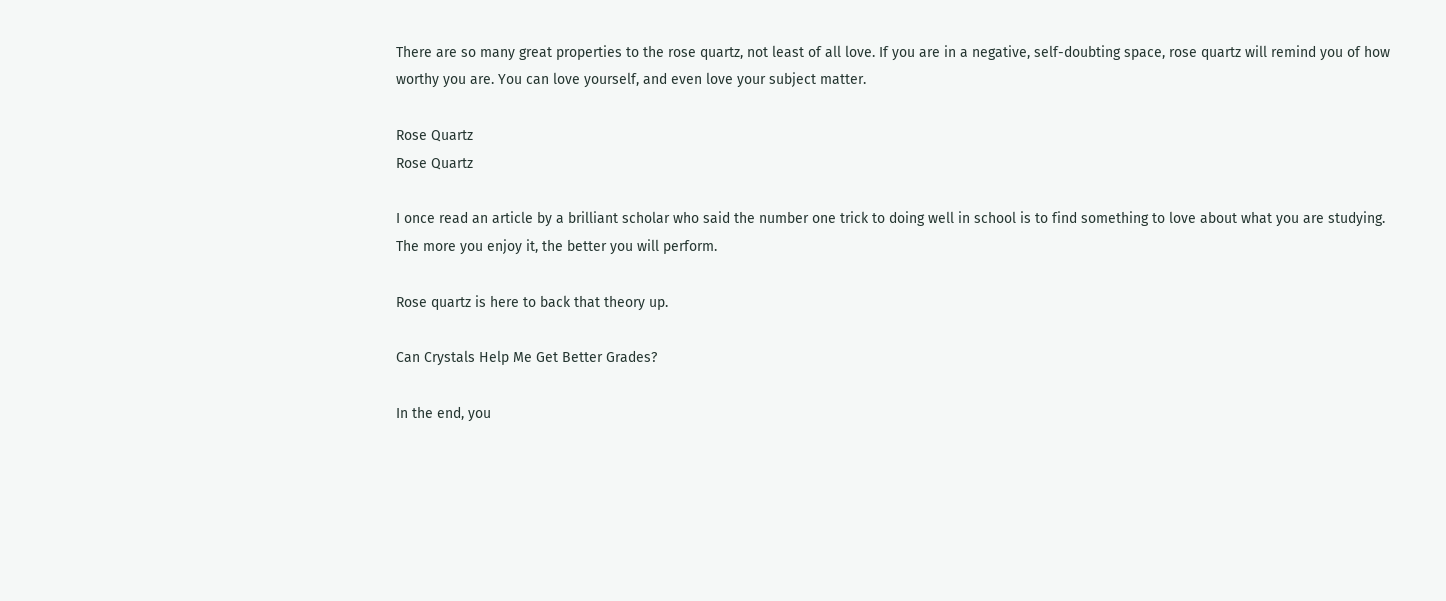There are so many great properties to the rose quartz, not least of all love. If you are in a negative, self-doubting space, rose quartz will remind you of how worthy you are. You can love yourself, and even love your subject matter.

Rose Quartz
Rose Quartz

I once read an article by a brilliant scholar who said the number one trick to doing well in school is to find something to love about what you are studying. The more you enjoy it, the better you will perform.

Rose quartz is here to back that theory up.

Can Crystals Help Me Get Better Grades?

In the end, you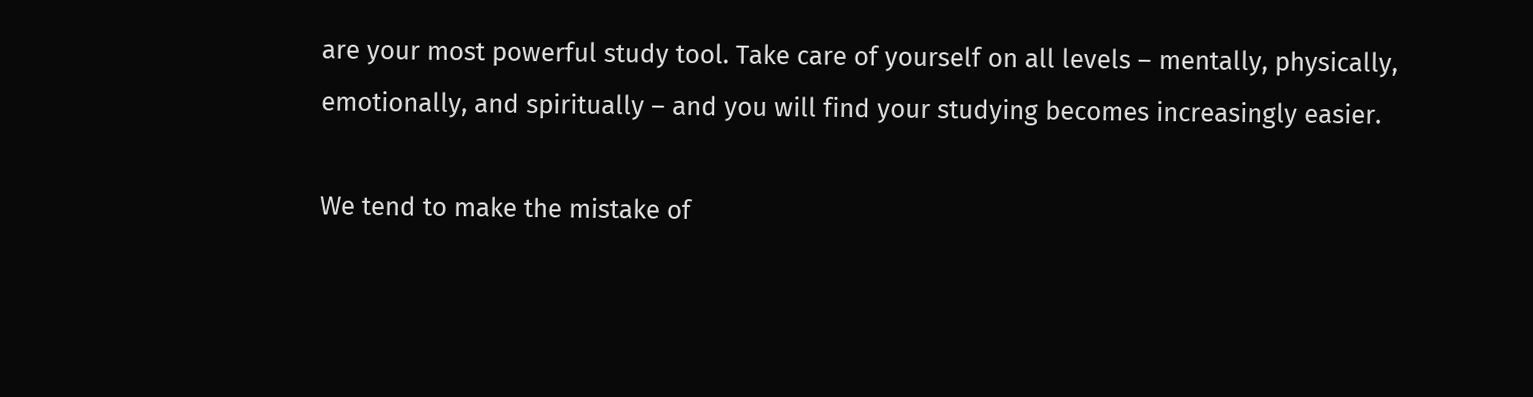are your most powerful study tool. Take care of yourself on all levels – mentally, physically, emotionally, and spiritually – and you will find your studying becomes increasingly easier.

We tend to make the mistake of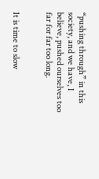“pushing through” in this society, and we have, I believe, pushed ourselves too far for far too long.


It is time to slow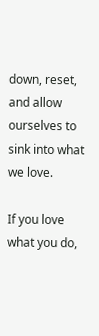down, reset, and allow ourselves to sink into what we love.

If you love what you do,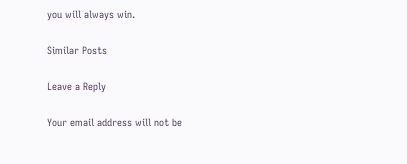you will always win.

Similar Posts

Leave a Reply

Your email address will not be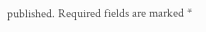published. Required fields are marked *